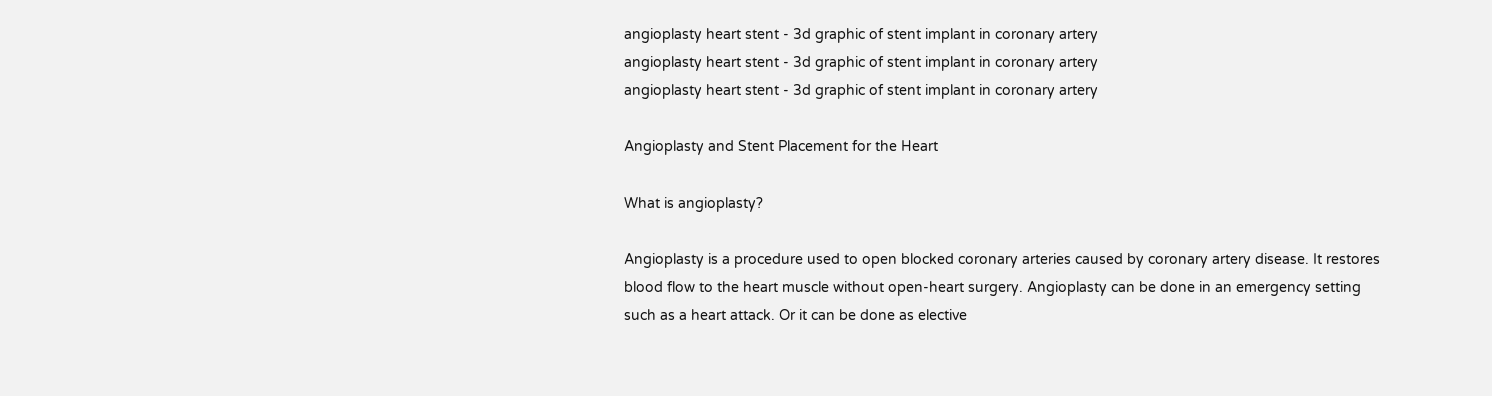angioplasty heart stent - 3d graphic of stent implant in coronary artery
angioplasty heart stent - 3d graphic of stent implant in coronary artery
angioplasty heart stent - 3d graphic of stent implant in coronary artery

Angioplasty and Stent Placement for the Heart

What is angioplasty?

Angioplasty is a procedure used to open blocked coronary arteries caused by coronary artery disease. It restores blood flow to the heart muscle without open-heart surgery. Angioplasty can be done in an emergency setting such as a heart attack. Or it can be done as elective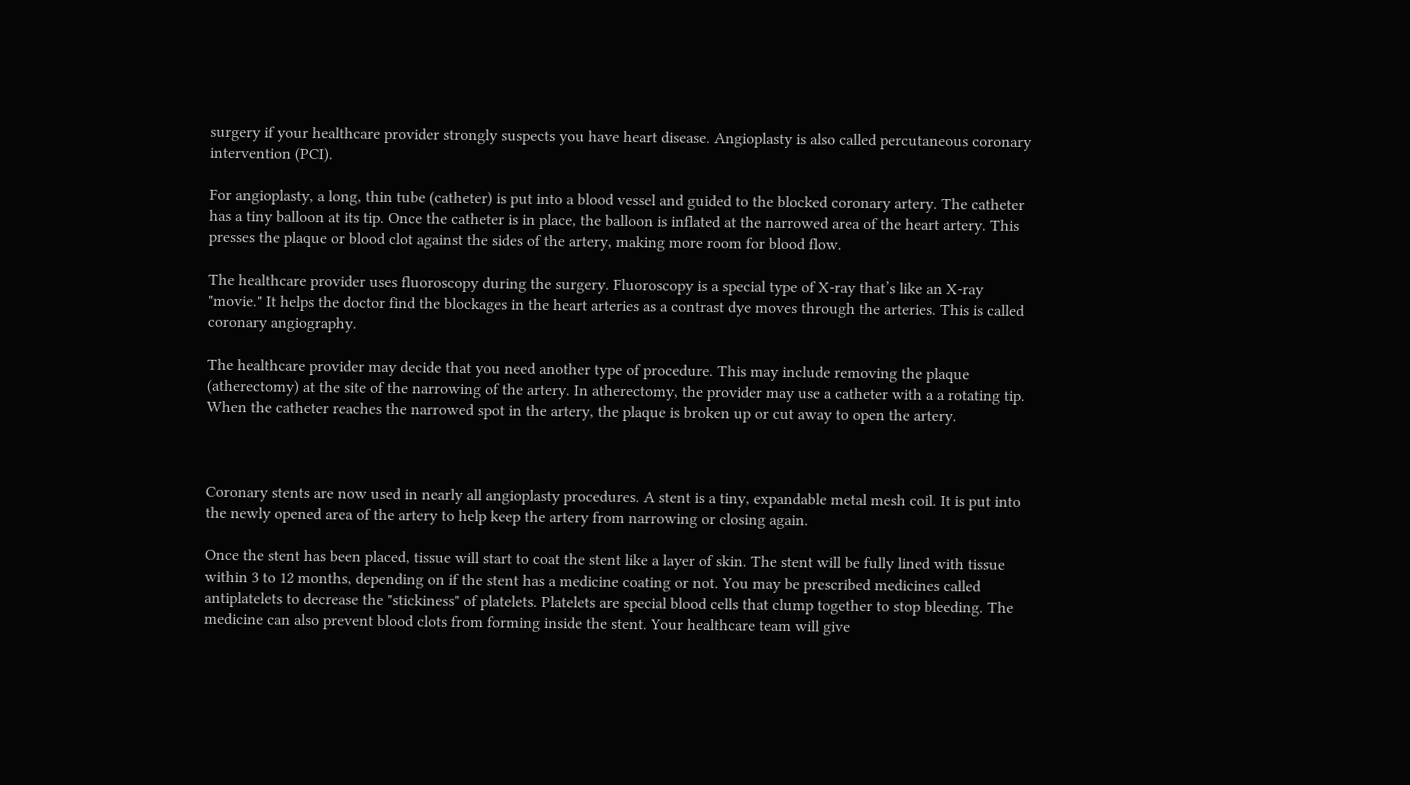surgery if your healthcare provider strongly suspects you have heart disease. Angioplasty is also called percutaneous coronary intervention (PCI).

For angioplasty, a long, thin tube (catheter) is put into a blood vessel and guided to the blocked coronary artery. The catheter has a tiny balloon at its tip. Once the catheter is in place, the balloon is inflated at the narrowed area of the heart artery. This presses the plaque or blood clot against the sides of the artery, making more room for blood flow.

The healthcare provider uses fluoroscopy during the surgery. Fluoroscopy is a special type of X-ray that’s like an X-ray "movie." It helps the doctor find the blockages in the heart arteries as a contrast dye moves through the arteries. This is called coronary angiography.

The healthcare provider may decide that you need another type of procedure. This may include removing the plaque (atherectomy) at the site of the narrowing of the artery. In atherectomy, the provider may use a catheter with a a rotating tip. When the catheter reaches the narrowed spot in the artery, the plaque is broken up or cut away to open the artery.



Coronary stents are now used in nearly all angioplasty procedures. A stent is a tiny, expandable metal mesh coil. It is put into the newly opened area of the artery to help keep the artery from narrowing or closing again.

Once the stent has been placed, tissue will start to coat the stent like a layer of skin. The stent will be fully lined with tissue within 3 to 12 months, depending on if the stent has a medicine coating or not. You may be prescribed medicines called antiplatelets to decrease the "stickiness" of platelets. Platelets are special blood cells that clump together to stop bleeding. The medicine can also prevent blood clots from forming inside the stent. Your healthcare team will give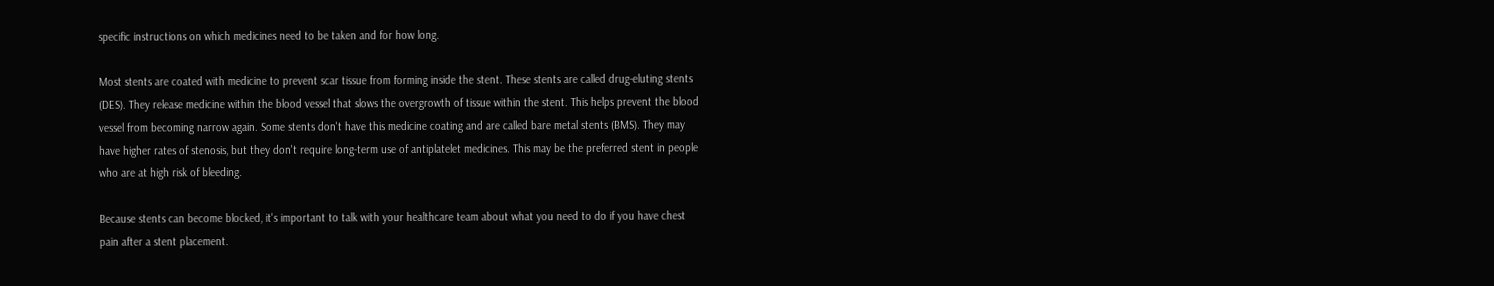specific instructions on which medicines need to be taken and for how long.

Most stents are coated with medicine to prevent scar tissue from forming inside the stent. These stents are called drug-eluting stents (DES). They release medicine within the blood vessel that slows the overgrowth of tissue within the stent. This helps prevent the blood vessel from becoming narrow again. Some stents don't have this medicine coating and are called bare metal stents (BMS). They may have higher rates of stenosis, but they don't require long-term use of antiplatelet medicines. This may be the preferred stent in people who are at high risk of bleeding.

Because stents can become blocked, it's important to talk with your healthcare team about what you need to do if you have chest pain after a stent placement.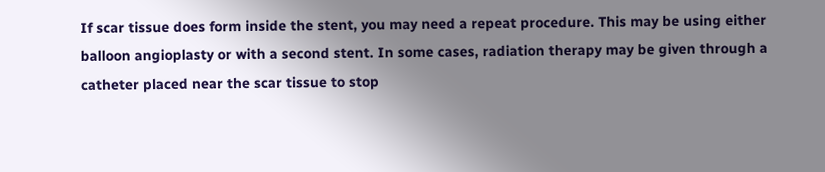If scar tissue does form inside the stent, you may need a repeat procedure. This may be using either balloon angioplasty or with a second stent. In some cases, radiation therapy may be given through a catheter placed near the scar tissue to stop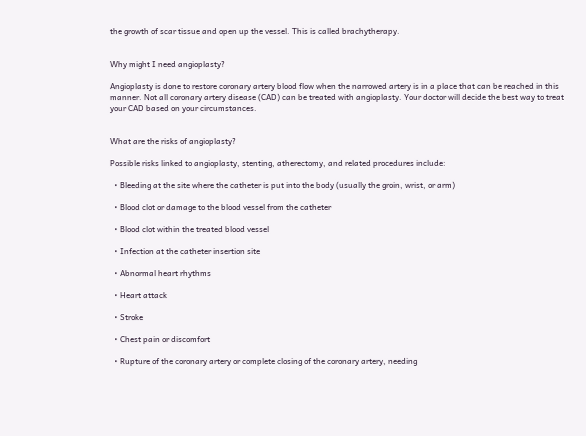the growth of scar tissue and open up the vessel. This is called brachytherapy.


Why might I need angioplasty?

Angioplasty is done to restore coronary artery blood flow when the narrowed artery is in a place that can be reached in this manner. Not all coronary artery disease (CAD) can be treated with angioplasty. Your doctor will decide the best way to treat your CAD based on your circumstances.


What are the risks of angioplasty?

Possible risks linked to angioplasty, stenting, atherectomy, and related procedures include:

  • Bleeding at the site where the catheter is put into the body (usually the groin, wrist, or arm)

  • Blood clot or damage to the blood vessel from the catheter

  • Blood clot within the treated blood vessel

  • Infection at the catheter insertion site

  • Abnormal heart rhythms

  • Heart attack

  • Stroke

  • Chest pain or discomfort

  • Rupture of the coronary artery or complete closing of the coronary artery, needing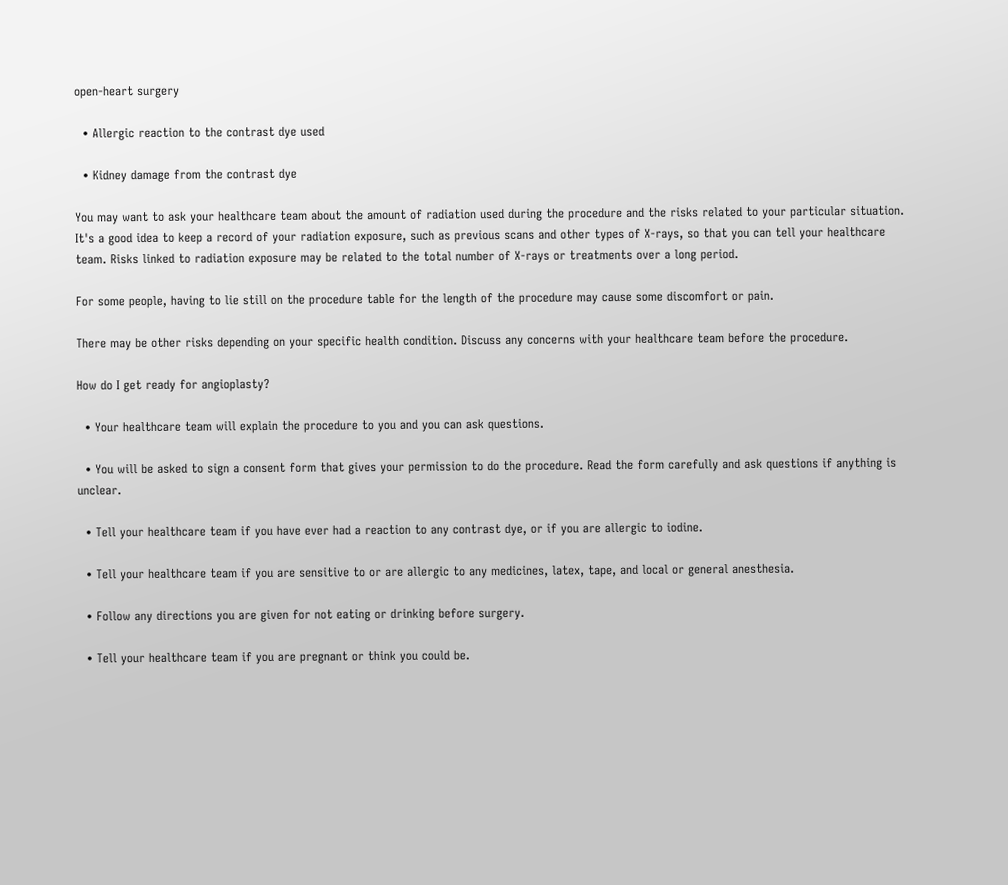open-heart surgery

  • Allergic reaction to the contrast dye used

  • Kidney damage from the contrast dye

You may want to ask your healthcare team about the amount of radiation used during the procedure and the risks related to your particular situation. It's a good idea to keep a record of your radiation exposure, such as previous scans and other types of X-rays, so that you can tell your healthcare team. Risks linked to radiation exposure may be related to the total number of X-rays or treatments over a long period.

For some people, having to lie still on the procedure table for the length of the procedure may cause some discomfort or pain.

There may be other risks depending on your specific health condition. Discuss any concerns with your healthcare team before the procedure.

How do I get ready for angioplasty?

  • Your healthcare team will explain the procedure to you and you can ask questions.

  • You will be asked to sign a consent form that gives your permission to do the procedure. Read the form carefully and ask questions if anything is unclear.

  • Tell your healthcare team if you have ever had a reaction to any contrast dye, or if you are allergic to iodine.

  • Tell your healthcare team if you are sensitive to or are allergic to any medicines, latex, tape, and local or general anesthesia.

  • Follow any directions you are given for not eating or drinking before surgery.

  • Tell your healthcare team if you are pregnant or think you could be.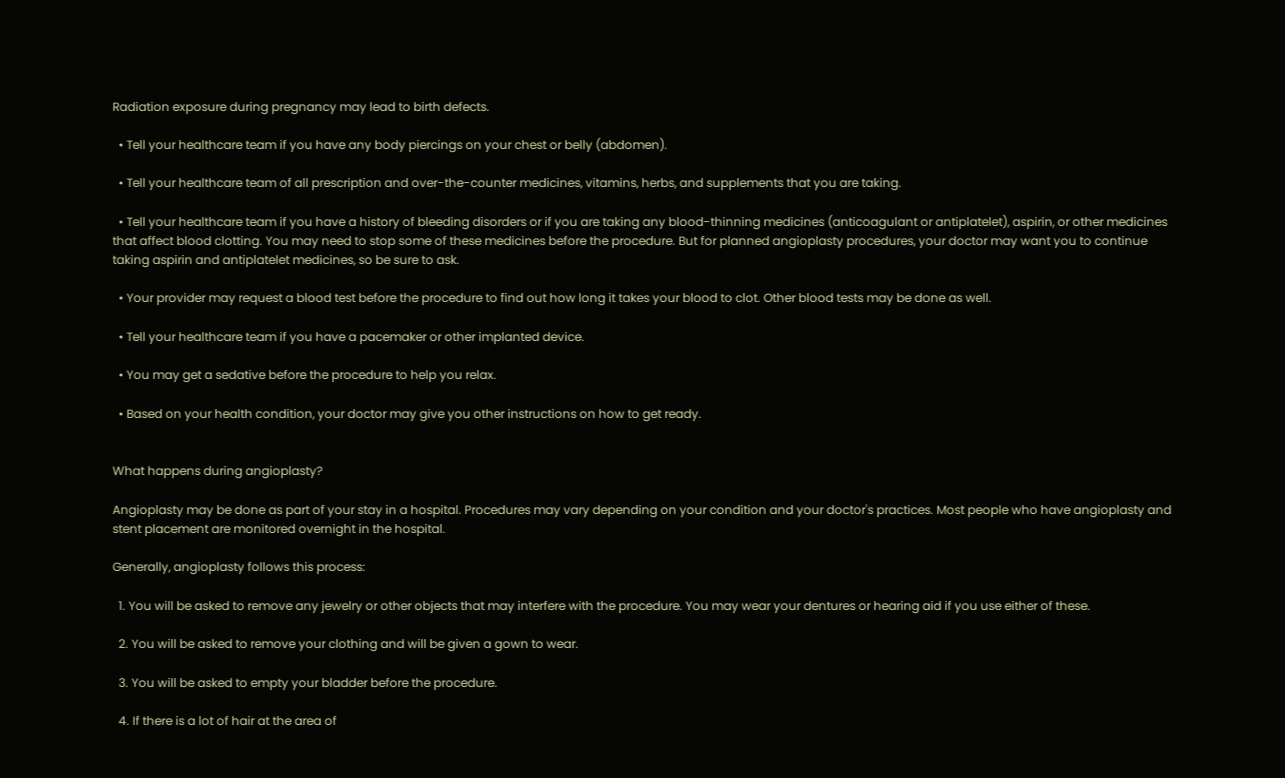Radiation exposure during pregnancy may lead to birth defects.

  • Tell your healthcare team if you have any body piercings on your chest or belly (abdomen).

  • Tell your healthcare team of all prescription and over-the-counter medicines, vitamins, herbs, and supplements that you are taking.

  • Tell your healthcare team if you have a history of bleeding disorders or if you are taking any blood-thinning medicines (anticoagulant or antiplatelet), aspirin, or other medicines that affect blood clotting. You may need to stop some of these medicines before the procedure. But for planned angioplasty procedures, your doctor may want you to continue taking aspirin and antiplatelet medicines, so be sure to ask.

  • Your provider may request a blood test before the procedure to find out how long it takes your blood to clot. Other blood tests may be done as well.

  • Tell your healthcare team if you have a pacemaker or other implanted device.

  • You may get a sedative before the procedure to help you relax.

  • Based on your health condition, your doctor may give you other instructions on how to get ready.


What happens during angioplasty?

Angioplasty may be done as part of your stay in a hospital. Procedures may vary depending on your condition and your doctor's practices. Most people who have angioplasty and stent placement are monitored overnight in the hospital.

Generally, angioplasty follows this process:

  1. You will be asked to remove any jewelry or other objects that may interfere with the procedure. You may wear your dentures or hearing aid if you use either of these.

  2. You will be asked to remove your clothing and will be given a gown to wear.

  3. You will be asked to empty your bladder before the procedure.

  4. If there is a lot of hair at the area of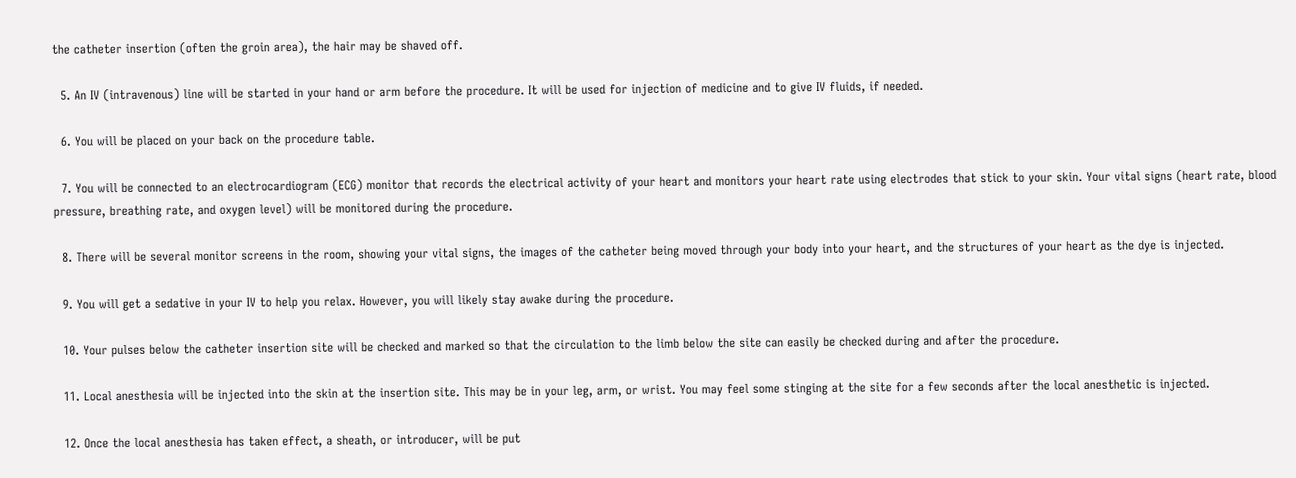the catheter insertion (often the groin area), the hair may be shaved off.

  5. An IV (intravenous) line will be started in your hand or arm before the procedure. It will be used for injection of medicine and to give IV fluids, if needed.

  6. You will be placed on your back on the procedure table.

  7. You will be connected to an electrocardiogram (ECG) monitor that records the electrical activity of your heart and monitors your heart rate using electrodes that stick to your skin. Your vital signs (heart rate, blood pressure, breathing rate, and oxygen level) will be monitored during the procedure.

  8. There will be several monitor screens in the room, showing your vital signs, the images of the catheter being moved through your body into your heart, and the structures of your heart as the dye is injected.

  9. You will get a sedative in your IV to help you relax. However, you will likely stay awake during the procedure.

  10. Your pulses below the catheter insertion site will be checked and marked so that the circulation to the limb below the site can easily be checked during and after the procedure.

  11. Local anesthesia will be injected into the skin at the insertion site. This may be in your leg, arm, or wrist. You may feel some stinging at the site for a few seconds after the local anesthetic is injected.

  12. Once the local anesthesia has taken effect, a sheath, or introducer, will be put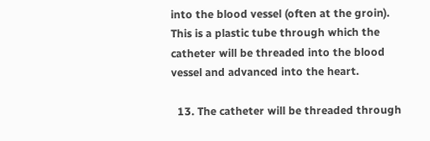into the blood vessel (often at the groin). This is a plastic tube through which the catheter will be threaded into the blood vessel and advanced into the heart.

  13. The catheter will be threaded through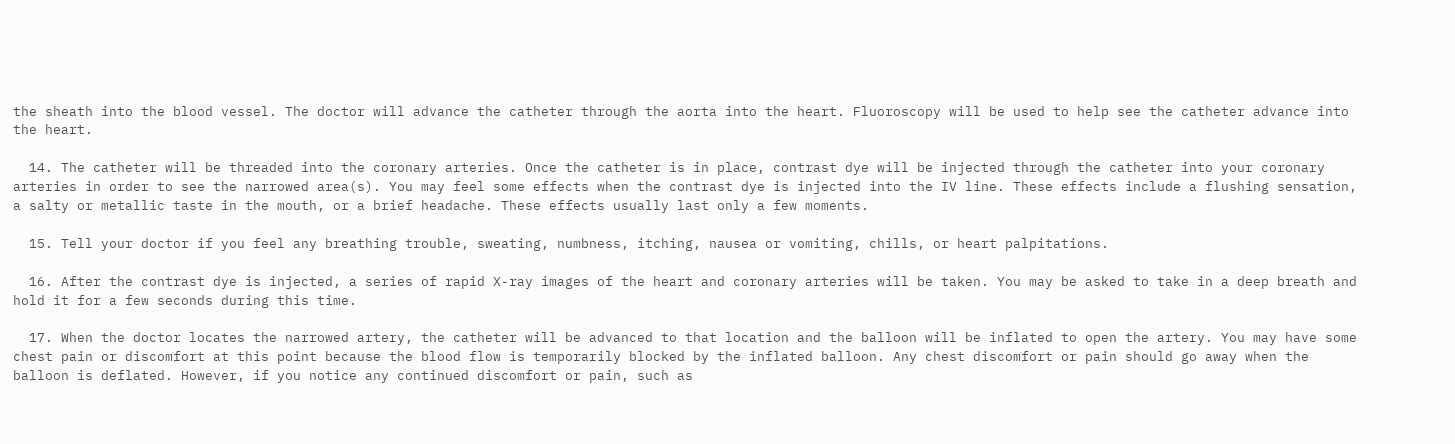the sheath into the blood vessel. The doctor will advance the catheter through the aorta into the heart. Fluoroscopy will be used to help see the catheter advance into the heart.

  14. The catheter will be threaded into the coronary arteries. Once the catheter is in place, contrast dye will be injected through the catheter into your coronary arteries in order to see the narrowed area(s). You may feel some effects when the contrast dye is injected into the IV line. These effects include a flushing sensation, a salty or metallic taste in the mouth, or a brief headache. These effects usually last only a few moments.

  15. Tell your doctor if you feel any breathing trouble, sweating, numbness, itching, nausea or vomiting, chills, or heart palpitations.

  16. After the contrast dye is injected, a series of rapid X-ray images of the heart and coronary arteries will be taken. You may be asked to take in a deep breath and hold it for a few seconds during this time.

  17. When the doctor locates the narrowed artery, the catheter will be advanced to that location and the balloon will be inflated to open the artery. You may have some chest pain or discomfort at this point because the blood flow is temporarily blocked by the inflated balloon. Any chest discomfort or pain should go away when the balloon is deflated. However, if you notice any continued discomfort or pain, such as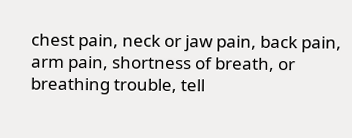chest pain, neck or jaw pain, back pain, arm pain, shortness of breath, or breathing trouble, tell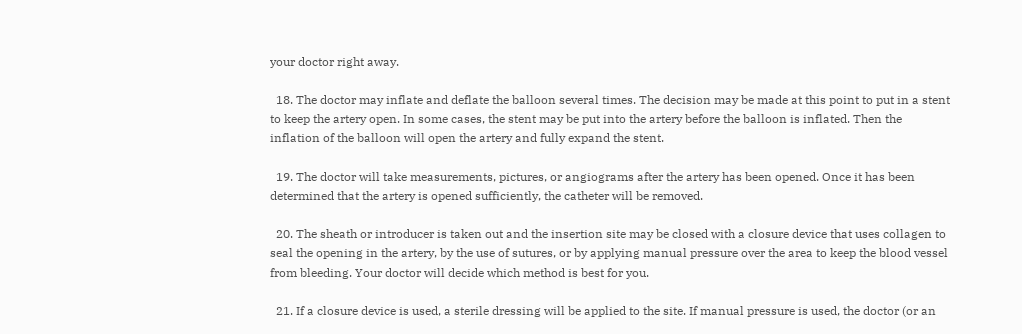your doctor right away.

  18. The doctor may inflate and deflate the balloon several times. The decision may be made at this point to put in a stent to keep the artery open. In some cases, the stent may be put into the artery before the balloon is inflated. Then the inflation of the balloon will open the artery and fully expand the stent.

  19. The doctor will take measurements, pictures, or angiograms after the artery has been opened. Once it has been determined that the artery is opened sufficiently, the catheter will be removed.

  20. The sheath or introducer is taken out and the insertion site may be closed with a closure device that uses collagen to seal the opening in the artery, by the use of sutures, or by applying manual pressure over the area to keep the blood vessel from bleeding. Your doctor will decide which method is best for you.

  21. If a closure device is used, a sterile dressing will be applied to the site. If manual pressure is used, the doctor (or an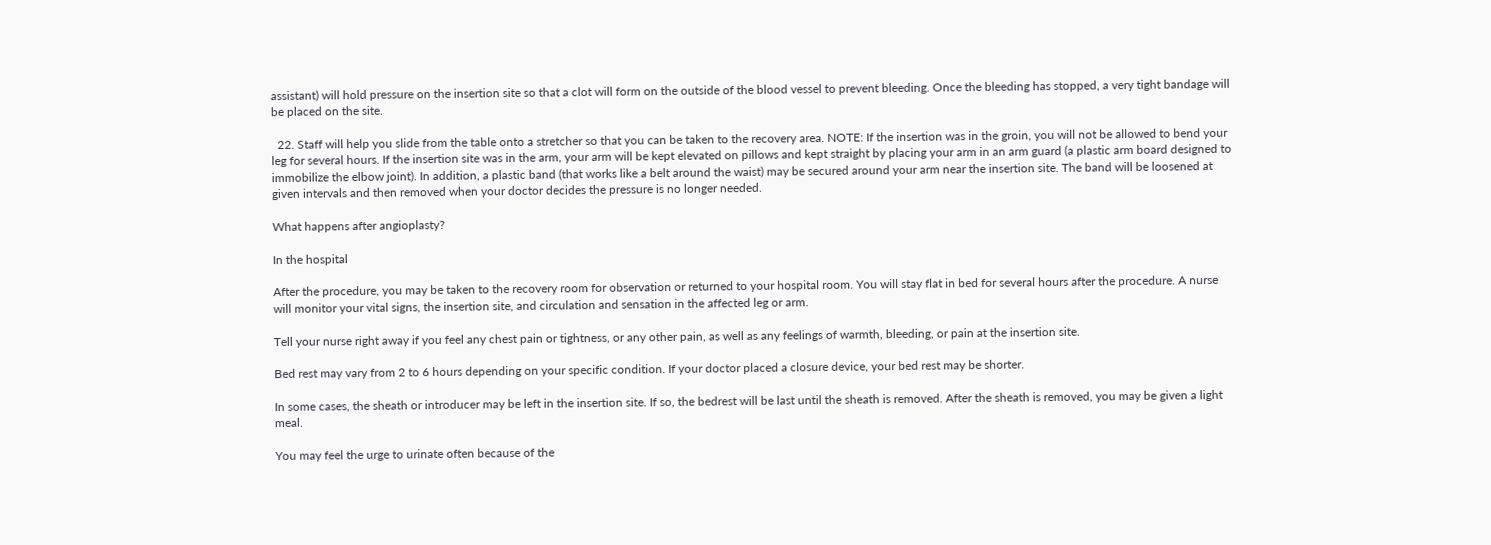assistant) will hold pressure on the insertion site so that a clot will form on the outside of the blood vessel to prevent bleeding. Once the bleeding has stopped, a very tight bandage will be placed on the site.

  22. Staff will help you slide from the table onto a stretcher so that you can be taken to the recovery area. NOTE: If the insertion was in the groin, you will not be allowed to bend your leg for several hours. If the insertion site was in the arm, your arm will be kept elevated on pillows and kept straight by placing your arm in an arm guard (a plastic arm board designed to immobilize the elbow joint). In addition, a plastic band (that works like a belt around the waist) may be secured around your arm near the insertion site. The band will be loosened at given intervals and then removed when your doctor decides the pressure is no longer needed.

What happens after angioplasty?

In the hospital

After the procedure, you may be taken to the recovery room for observation or returned to your hospital room. You will stay flat in bed for several hours after the procedure. A nurse will monitor your vital signs, the insertion site, and circulation and sensation in the affected leg or arm.

Tell your nurse right away if you feel any chest pain or tightness, or any other pain, as well as any feelings of warmth, bleeding, or pain at the insertion site.

Bed rest may vary from 2 to 6 hours depending on your specific condition. If your doctor placed a closure device, your bed rest may be shorter.

In some cases, the sheath or introducer may be left in the insertion site. If so, the bedrest will be last until the sheath is removed. After the sheath is removed, you may be given a light meal.

You may feel the urge to urinate often because of the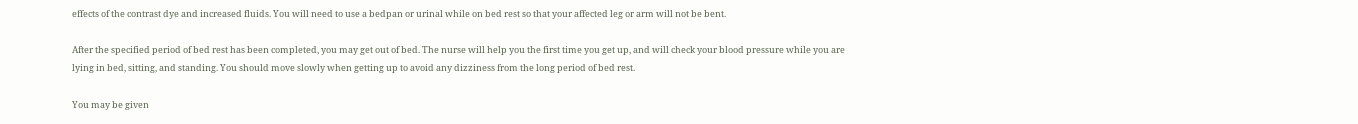effects of the contrast dye and increased fluids. You will need to use a bedpan or urinal while on bed rest so that your affected leg or arm will not be bent.

After the specified period of bed rest has been completed, you may get out of bed. The nurse will help you the first time you get up, and will check your blood pressure while you are lying in bed, sitting, and standing. You should move slowly when getting up to avoid any dizziness from the long period of bed rest.

You may be given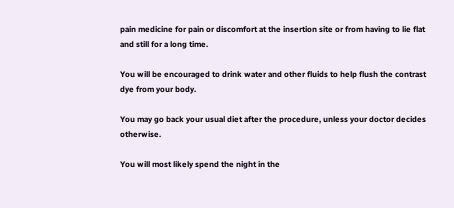pain medicine for pain or discomfort at the insertion site or from having to lie flat and still for a long time.

You will be encouraged to drink water and other fluids to help flush the contrast dye from your body.

You may go back your usual diet after the procedure, unless your doctor decides otherwise.

You will most likely spend the night in the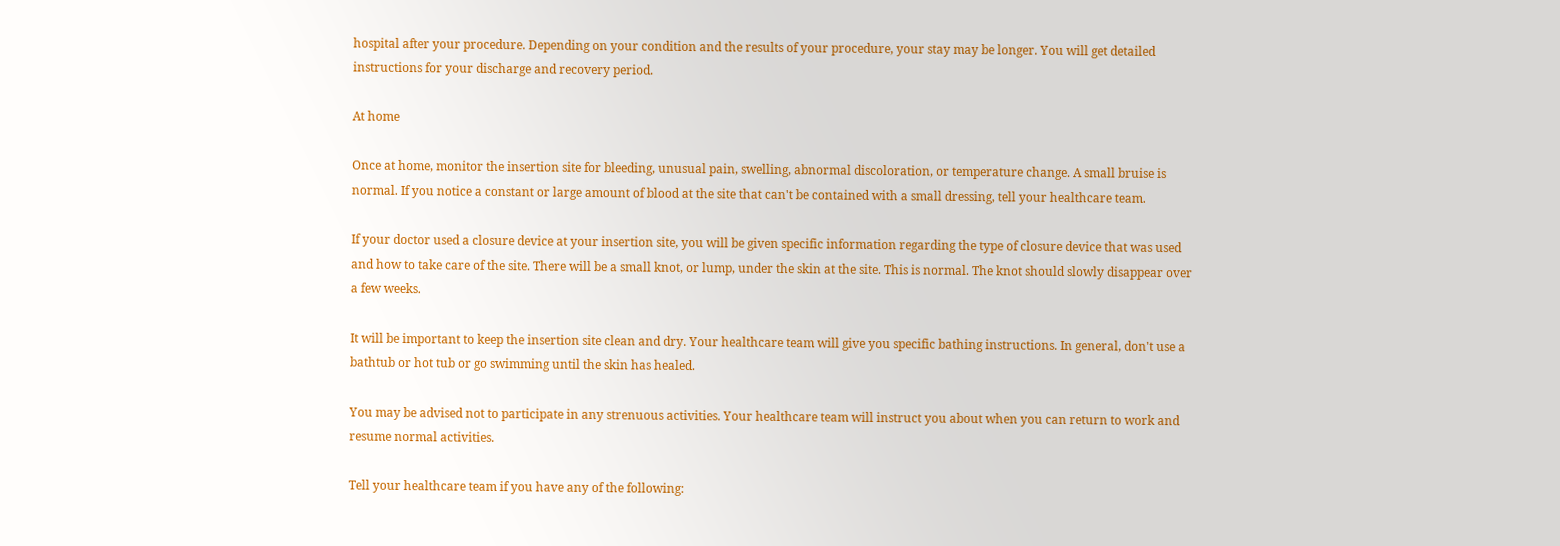hospital after your procedure. Depending on your condition and the results of your procedure, your stay may be longer. You will get detailed instructions for your discharge and recovery period.

At home

Once at home, monitor the insertion site for bleeding, unusual pain, swelling, abnormal discoloration, or temperature change. A small bruise is normal. If you notice a constant or large amount of blood at the site that can't be contained with a small dressing, tell your healthcare team.

If your doctor used a closure device at your insertion site, you will be given specific information regarding the type of closure device that was used and how to take care of the site. There will be a small knot, or lump, under the skin at the site. This is normal. The knot should slowly disappear over a few weeks.

It will be important to keep the insertion site clean and dry. Your healthcare team will give you specific bathing instructions. In general, don't use a bathtub or hot tub or go swimming until the skin has healed.

You may be advised not to participate in any strenuous activities. Your healthcare team will instruct you about when you can return to work and resume normal activities.

Tell your healthcare team if you have any of the following: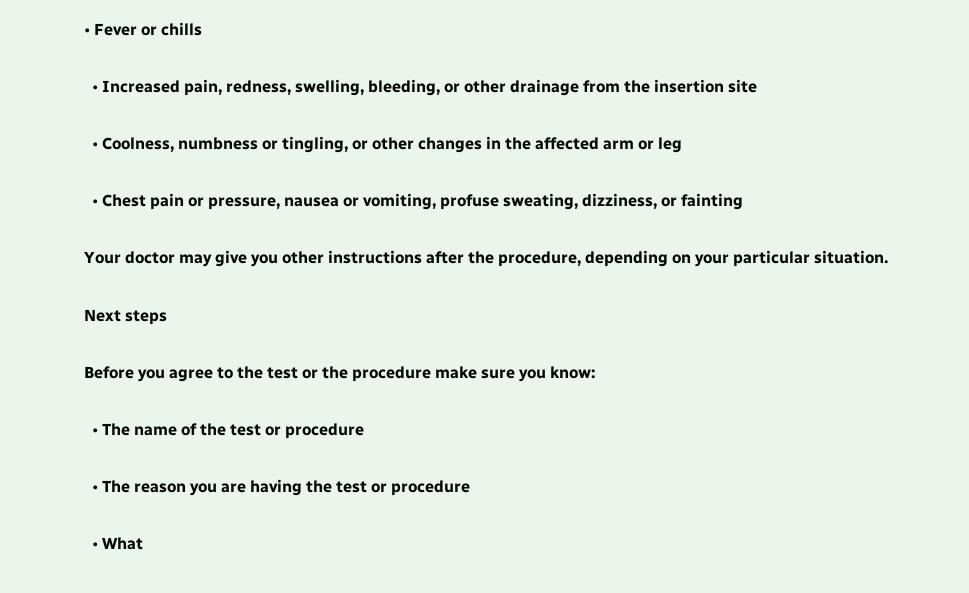• Fever or chills

  • Increased pain, redness, swelling, bleeding, or other drainage from the insertion site

  • Coolness, numbness or tingling, or other changes in the affected arm or leg

  • Chest pain or pressure, nausea or vomiting, profuse sweating, dizziness, or fainting

Your doctor may give you other instructions after the procedure, depending on your particular situation.

Next steps

Before you agree to the test or the procedure make sure you know:

  • The name of the test or procedure

  • The reason you are having the test or procedure

  • What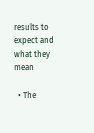results to expect and what they mean

  • The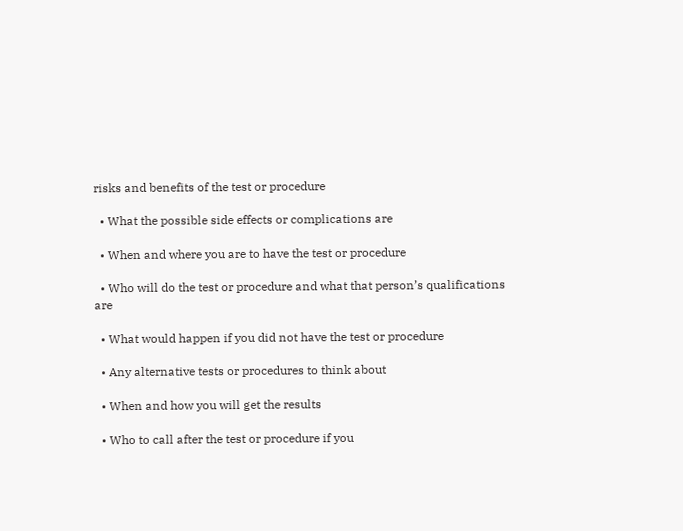risks and benefits of the test or procedure

  • What the possible side effects or complications are

  • When and where you are to have the test or procedure

  • Who will do the test or procedure and what that person’s qualifications are

  • What would happen if you did not have the test or procedure

  • Any alternative tests or procedures to think about

  • When and how you will get the results

  • Who to call after the test or procedure if you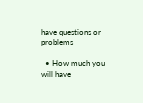have questions or problems

  • How much you will have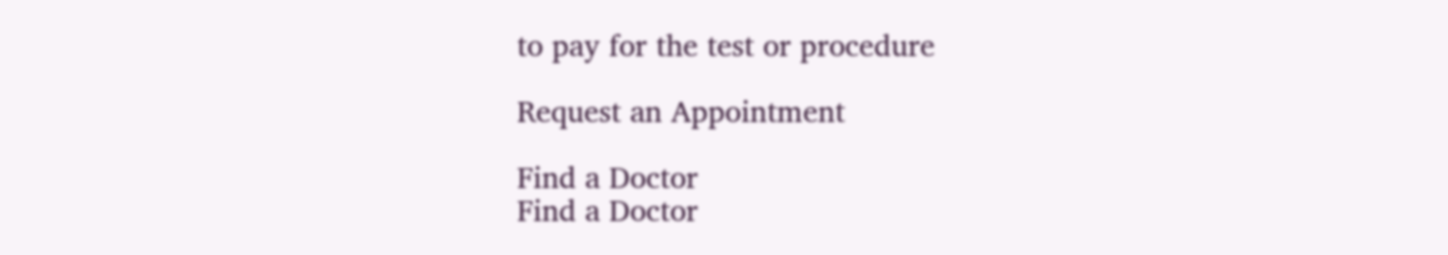to pay for the test or procedure

Request an Appointment

Find a Doctor
Find a Doctor